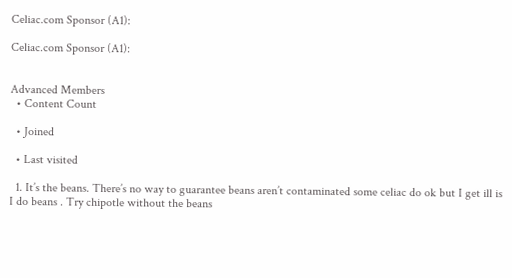Celiac.com Sponsor (A1):

Celiac.com Sponsor (A1):


Advanced Members
  • Content Count

  • Joined

  • Last visited

  1. It’s the beans. There’s no way to guarantee beans aren’t contaminated some celiac do ok but I get ill is I do beans . Try chipotle without the beans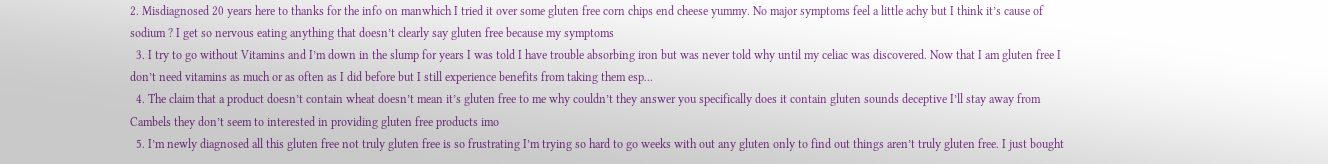2. Misdiagnosed 20 years here to thanks for the info on manwhich I tried it over some gluten free corn chips end cheese yummy. No major symptoms feel a little achy but I think it’s cause of sodium ? I get so nervous eating anything that doesn’t clearly say gluten free because my symptoms
  3. I try to go without Vitamins and I’m down in the slump for years I was told I have trouble absorbing iron but was never told why until my celiac was discovered. Now that I am gluten free I don’t need vitamins as much or as often as I did before but I still experience benefits from taking them esp...
  4. The claim that a product doesn’t contain wheat doesn’t mean it’s gluten free to me why couldn’t they answer you specifically does it contain gluten sounds deceptive I’ll stay away from Cambels they don’t seem to interested in providing gluten free products imo
  5. I’m newly diagnosed all this gluten free not truly gluten free is so frustrating I’m trying so hard to go weeks with out any gluten only to find out things aren’t truly gluten free. I just bought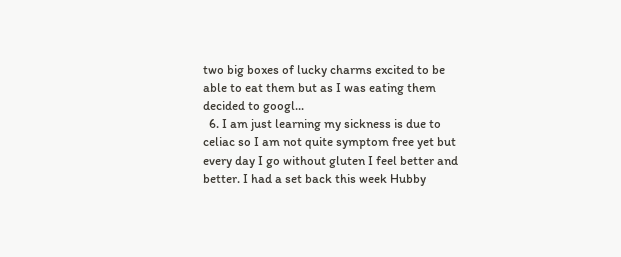two big boxes of lucky charms excited to be able to eat them but as I was eating them decided to googl...
  6. I am just learning my sickness is due to celiac so I am not quite symptom free yet but every day I go without gluten I feel better and better. I had a set back this week Hubby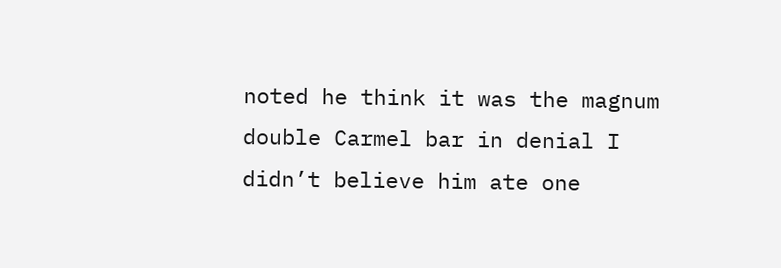noted he think it was the magnum double Carmel bar in denial I didn’t believe him ate one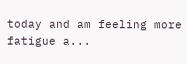today and am feeling more fatigue a...